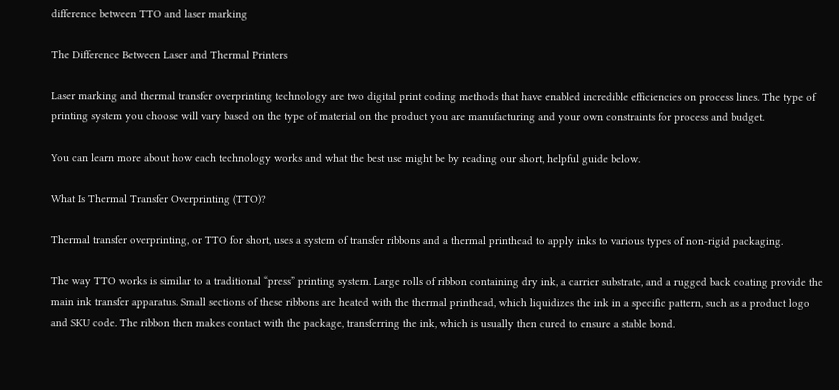difference between TTO and laser marking

The Difference Between Laser and Thermal Printers

Laser marking and thermal transfer overprinting technology are two digital print coding methods that have enabled incredible efficiencies on process lines. The type of printing system you choose will vary based on the type of material on the product you are manufacturing and your own constraints for process and budget.

You can learn more about how each technology works and what the best use might be by reading our short, helpful guide below.

What Is Thermal Transfer Overprinting (TTO)?

Thermal transfer overprinting, or TTO for short, uses a system of transfer ribbons and a thermal printhead to apply inks to various types of non-rigid packaging.

The way TTO works is similar to a traditional “press” printing system. Large rolls of ribbon containing dry ink, a carrier substrate, and a rugged back coating provide the main ink transfer apparatus. Small sections of these ribbons are heated with the thermal printhead, which liquidizes the ink in a specific pattern, such as a product logo and SKU code. The ribbon then makes contact with the package, transferring the ink, which is usually then cured to ensure a stable bond.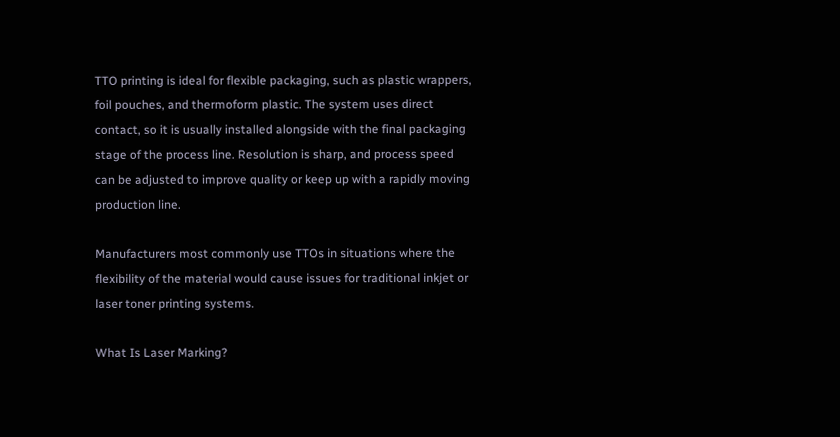TTO printing is ideal for flexible packaging, such as plastic wrappers, foil pouches, and thermoform plastic. The system uses direct contact, so it is usually installed alongside with the final packaging stage of the process line. Resolution is sharp, and process speed can be adjusted to improve quality or keep up with a rapidly moving production line.

Manufacturers most commonly use TTOs in situations where the flexibility of the material would cause issues for traditional inkjet or laser toner printing systems.

What Is Laser Marking?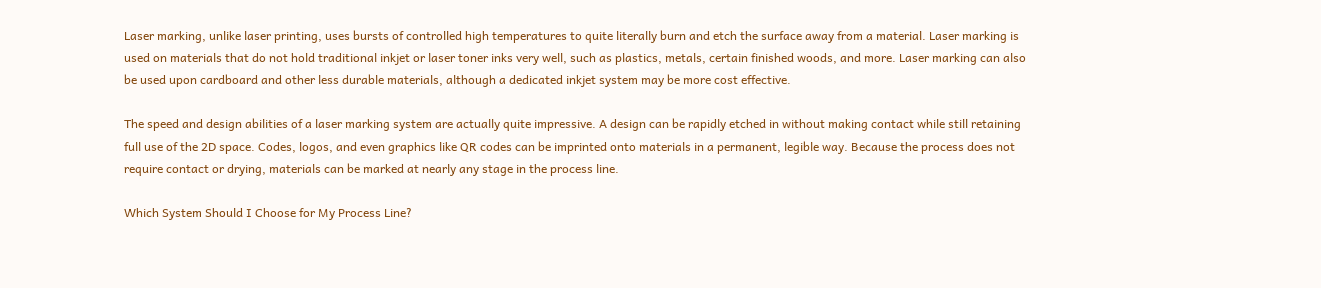Laser marking, unlike laser printing, uses bursts of controlled high temperatures to quite literally burn and etch the surface away from a material. Laser marking is used on materials that do not hold traditional inkjet or laser toner inks very well, such as plastics, metals, certain finished woods, and more. Laser marking can also be used upon cardboard and other less durable materials, although a dedicated inkjet system may be more cost effective.

The speed and design abilities of a laser marking system are actually quite impressive. A design can be rapidly etched in without making contact while still retaining full use of the 2D space. Codes, logos, and even graphics like QR codes can be imprinted onto materials in a permanent, legible way. Because the process does not require contact or drying, materials can be marked at nearly any stage in the process line.

Which System Should I Choose for My Process Line?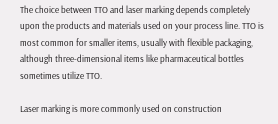The choice between TTO and laser marking depends completely upon the products and materials used on your process line. TTO is most common for smaller items, usually with flexible packaging, although three-dimensional items like pharmaceutical bottles sometimes utilize TTO.

Laser marking is more commonly used on construction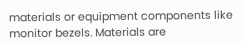materials or equipment components like monitor bezels. Materials are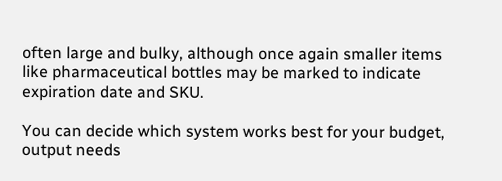often large and bulky, although once again smaller items like pharmaceutical bottles may be marked to indicate expiration date and SKU.

You can decide which system works best for your budget, output needs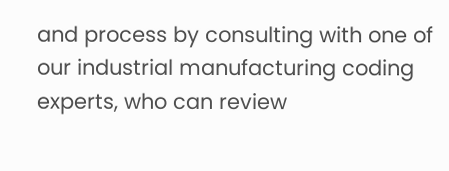and process by consulting with one of our industrial manufacturing coding experts, who can review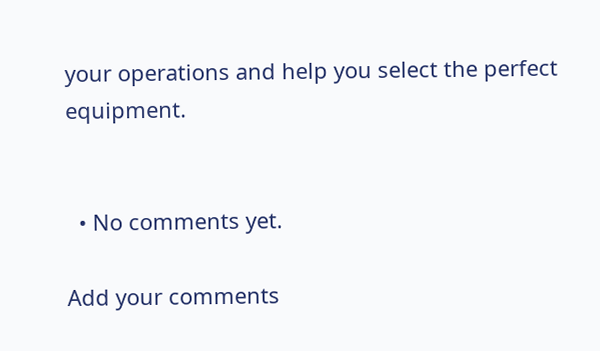your operations and help you select the perfect equipment.


  • No comments yet.

Add your comments